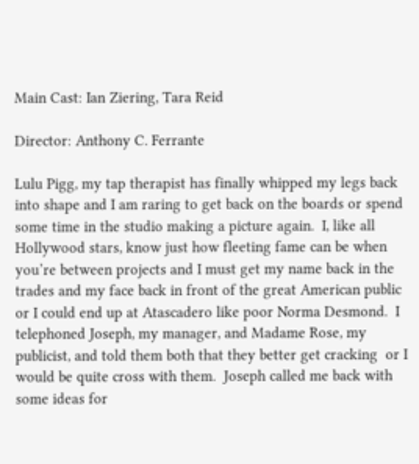Main Cast: Ian Ziering, Tara Reid

Director: Anthony C. Ferrante

Lulu Pigg, my tap therapist has finally whipped my legs back into shape and I am raring to get back on the boards or spend some time in the studio making a picture again.  I, like all Hollywood stars, know just how fleeting fame can be when you’re between projects and I must get my name back in the trades and my face back in front of the great American public or I could end up at Atascadero like poor Norma Desmond.  I telephoned Joseph, my manager, and Madame Rose, my publicist, and told them both that they better get cracking  or I would be quite cross with them.  Joseph called me back with some ideas for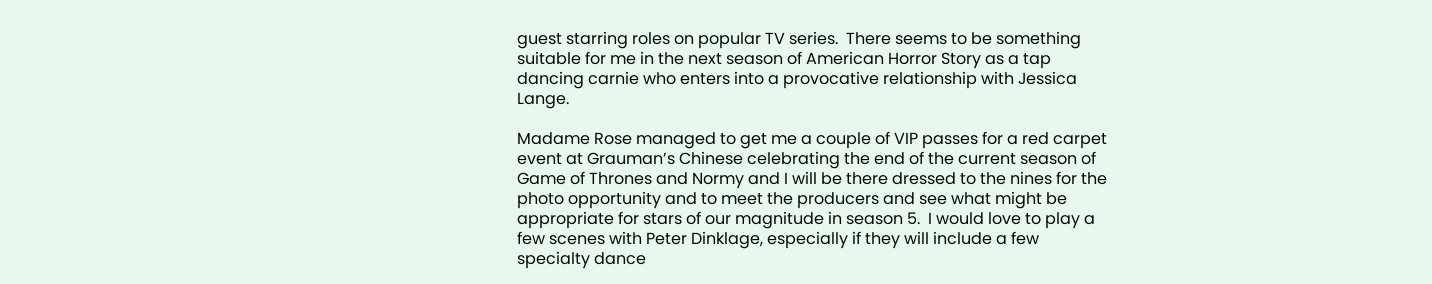guest starring roles on popular TV series.  There seems to be something suitable for me in the next season of American Horror Story as a tap dancing carnie who enters into a provocative relationship with Jessica Lange.

Madame Rose managed to get me a couple of VIP passes for a red carpet event at Grauman’s Chinese celebrating the end of the current season of Game of Thrones and Normy and I will be there dressed to the nines for the photo opportunity and to meet the producers and see what might be appropriate for stars of our magnitude in season 5.  I would love to play a few scenes with Peter Dinklage, especially if they will include a few specialty dance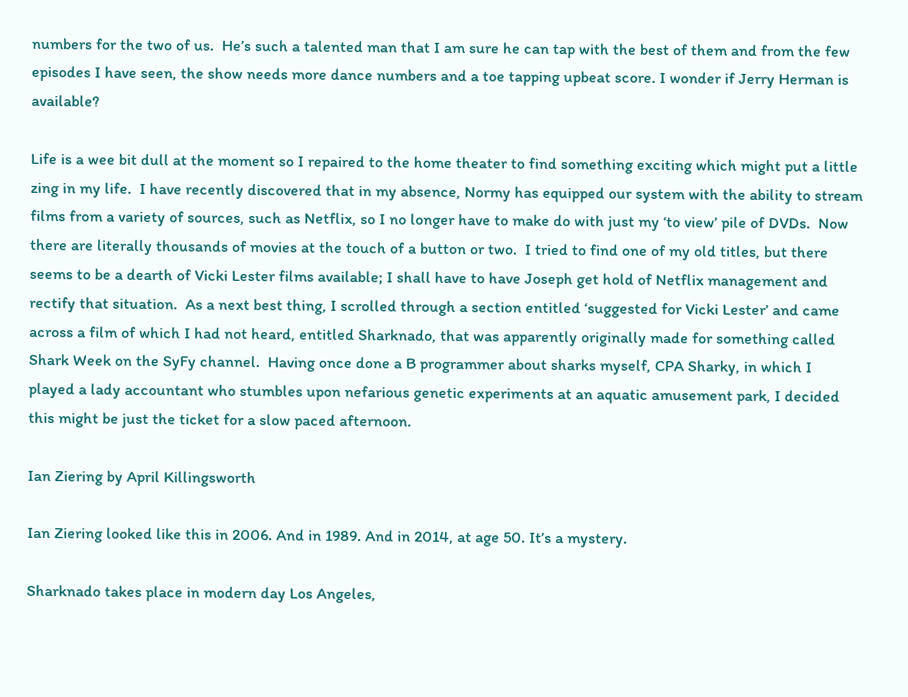numbers for the two of us.  He’s such a talented man that I am sure he can tap with the best of them and from the few episodes I have seen, the show needs more dance numbers and a toe tapping upbeat score. I wonder if Jerry Herman is available?

Life is a wee bit dull at the moment so I repaired to the home theater to find something exciting which might put a little zing in my life.  I have recently discovered that in my absence, Normy has equipped our system with the ability to stream films from a variety of sources, such as Netflix, so I no longer have to make do with just my ‘to view’ pile of DVDs.  Now there are literally thousands of movies at the touch of a button or two.  I tried to find one of my old titles, but there seems to be a dearth of Vicki Lester films available; I shall have to have Joseph get hold of Netflix management and rectify that situation.  As a next best thing, I scrolled through a section entitled ‘suggested for Vicki Lester’ and came across a film of which I had not heard, entitled Sharknado, that was apparently originally made for something called Shark Week on the SyFy channel.  Having once done a B programmer about sharks myself, CPA Sharky, in which I played a lady accountant who stumbles upon nefarious genetic experiments at an aquatic amusement park, I decided this might be just the ticket for a slow paced afternoon.

Ian Ziering by April Killingsworth

Ian Ziering looked like this in 2006. And in 1989. And in 2014, at age 50. It’s a mystery.

Sharknado takes place in modern day Los Angeles,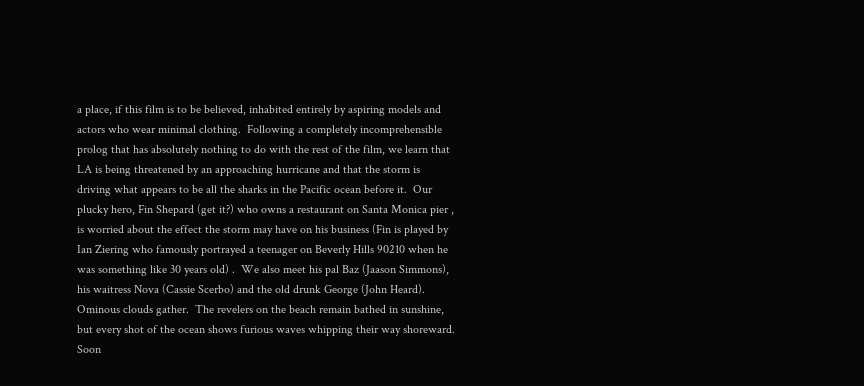a place, if this film is to be believed, inhabited entirely by aspiring models and actors who wear minimal clothing.  Following a completely incomprehensible prolog that has absolutely nothing to do with the rest of the film, we learn that LA is being threatened by an approaching hurricane and that the storm is driving what appears to be all the sharks in the Pacific ocean before it.  Our plucky hero, Fin Shepard (get it?) who owns a restaurant on Santa Monica pier , is worried about the effect the storm may have on his business (Fin is played by Ian Ziering who famously portrayed a teenager on Beverly Hills 90210 when he was something like 30 years old) .  We also meet his pal Baz (Jaason Simmons), his waitress Nova (Cassie Scerbo) and the old drunk George (John Heard).   Ominous clouds gather.  The revelers on the beach remain bathed in sunshine, but every shot of the ocean shows furious waves whipping their way shoreward.  Soon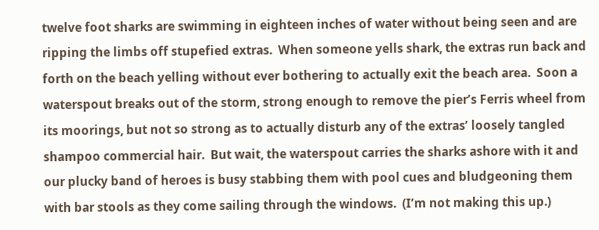twelve foot sharks are swimming in eighteen inches of water without being seen and are ripping the limbs off stupefied extras.  When someone yells shark, the extras run back and forth on the beach yelling without ever bothering to actually exit the beach area.  Soon a waterspout breaks out of the storm, strong enough to remove the pier’s Ferris wheel from its moorings, but not so strong as to actually disturb any of the extras’ loosely tangled shampoo commercial hair.  But wait, the waterspout carries the sharks ashore with it and our plucky band of heroes is busy stabbing them with pool cues and bludgeoning them with bar stools as they come sailing through the windows.  (I’m not making this up.)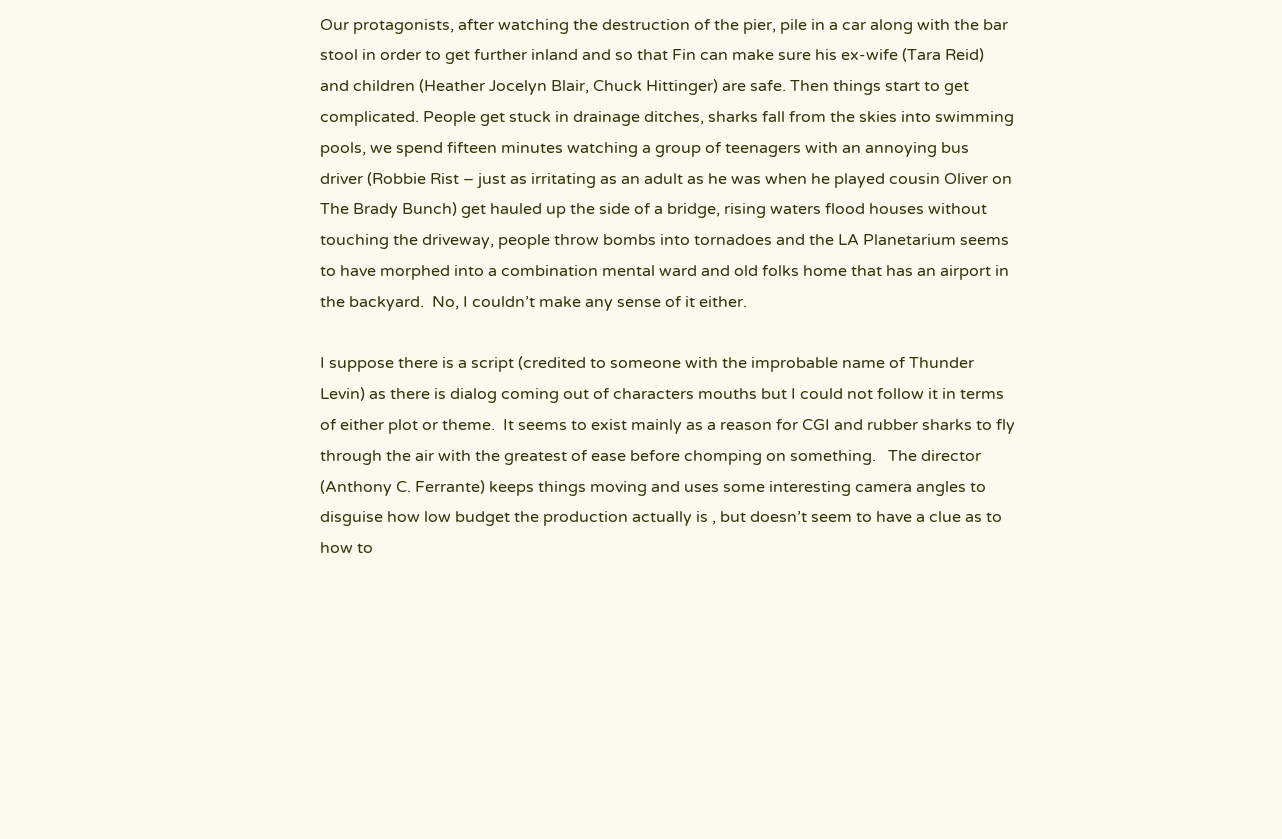Our protagonists, after watching the destruction of the pier, pile in a car along with the bar stool in order to get further inland and so that Fin can make sure his ex-wife (Tara Reid) and children (Heather Jocelyn Blair, Chuck Hittinger) are safe. Then things start to get complicated. People get stuck in drainage ditches, sharks fall from the skies into swimming pools, we spend fifteen minutes watching a group of teenagers with an annoying bus driver (Robbie Rist – just as irritating as an adult as he was when he played cousin Oliver on The Brady Bunch) get hauled up the side of a bridge, rising waters flood houses without touching the driveway, people throw bombs into tornadoes and the LA Planetarium seems to have morphed into a combination mental ward and old folks home that has an airport in the backyard.  No, I couldn’t make any sense of it either.

I suppose there is a script (credited to someone with the improbable name of Thunder Levin) as there is dialog coming out of characters mouths but I could not follow it in terms of either plot or theme.  It seems to exist mainly as a reason for CGI and rubber sharks to fly through the air with the greatest of ease before chomping on something.   The director (Anthony C. Ferrante) keeps things moving and uses some interesting camera angles to disguise how low budget the production actually is , but doesn’t seem to have a clue as to how to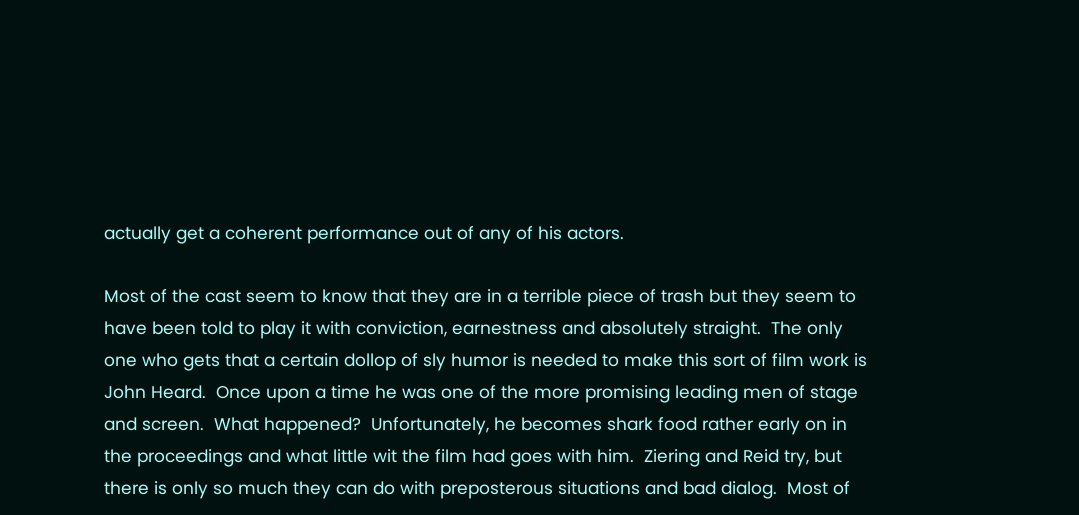actually get a coherent performance out of any of his actors.

Most of the cast seem to know that they are in a terrible piece of trash but they seem to have been told to play it with conviction, earnestness and absolutely straight.  The only one who gets that a certain dollop of sly humor is needed to make this sort of film work is John Heard.  Once upon a time he was one of the more promising leading men of stage and screen.  What happened?  Unfortunately, he becomes shark food rather early on in the proceedings and what little wit the film had goes with him.  Ziering and Reid try, but there is only so much they can do with preposterous situations and bad dialog.  Most of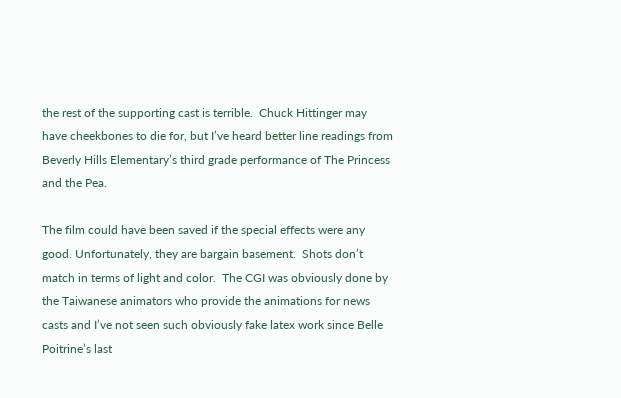the rest of the supporting cast is terrible.  Chuck Hittinger may have cheekbones to die for, but I’ve heard better line readings from Beverly Hills Elementary’s third grade performance of The Princess and the Pea.

The film could have been saved if the special effects were any good. Unfortunately, they are bargain basement.  Shots don’t match in terms of light and color.  The CGI was obviously done by the Taiwanese animators who provide the animations for news casts and I’ve not seen such obviously fake latex work since Belle Poitrine’s last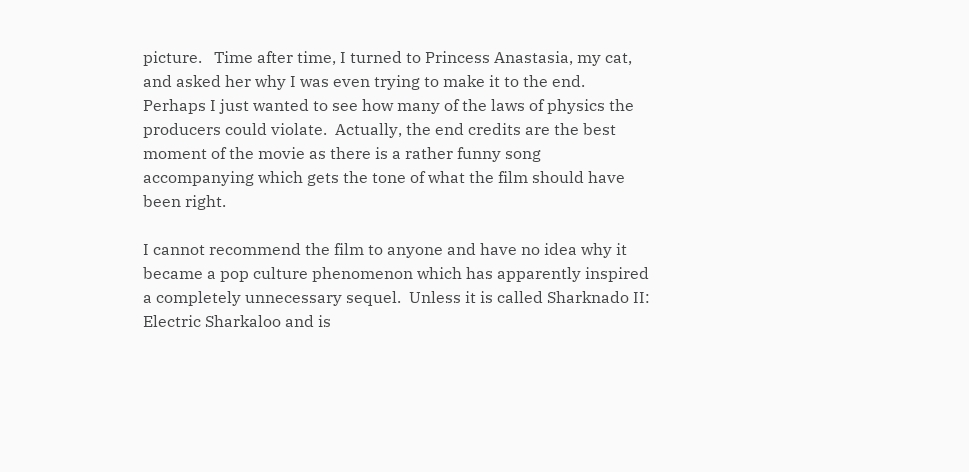picture.   Time after time, I turned to Princess Anastasia, my cat, and asked her why I was even trying to make it to the end.   Perhaps I just wanted to see how many of the laws of physics the producers could violate.  Actually, the end credits are the best moment of the movie as there is a rather funny song accompanying which gets the tone of what the film should have been right.

I cannot recommend the film to anyone and have no idea why it became a pop culture phenomenon which has apparently inspired a completely unnecessary sequel.  Unless it is called Sharknado II: Electric Sharkaloo and is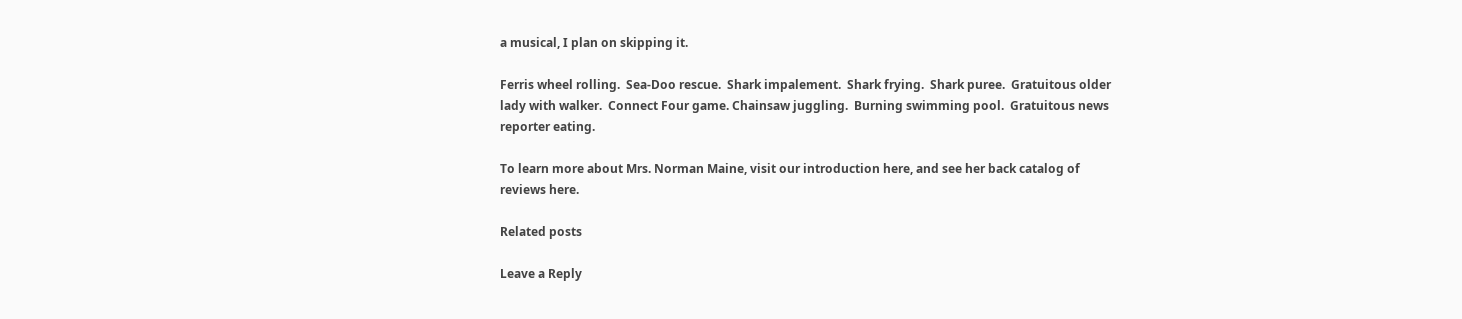a musical, I plan on skipping it.

Ferris wheel rolling.  Sea-Doo rescue.  Shark impalement.  Shark frying.  Shark puree.  Gratuitous older lady with walker.  Connect Four game. Chainsaw juggling.  Burning swimming pool.  Gratuitous news reporter eating.

To learn more about Mrs. Norman Maine, visit our introduction here, and see her back catalog of reviews here.

Related posts

Leave a Reply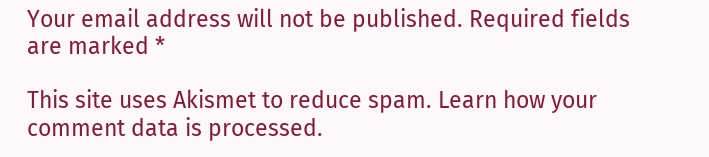Your email address will not be published. Required fields are marked *

This site uses Akismet to reduce spam. Learn how your comment data is processed.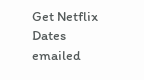Get Netflix Dates emailed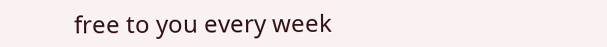free to you every week